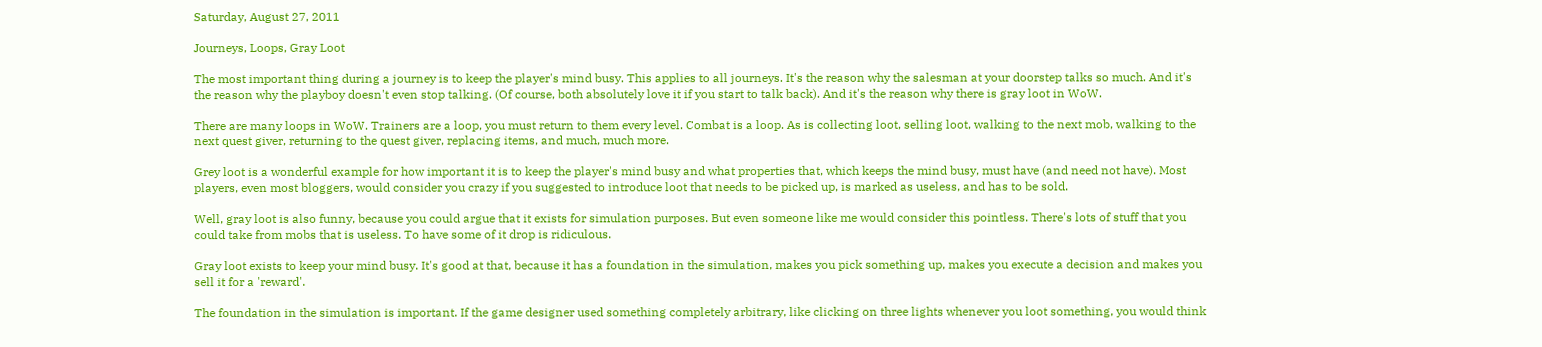Saturday, August 27, 2011

Journeys, Loops, Gray Loot

The most important thing during a journey is to keep the player's mind busy. This applies to all journeys. It's the reason why the salesman at your doorstep talks so much. And it's the reason why the playboy doesn't even stop talking. (Of course, both absolutely love it if you start to talk back). And it's the reason why there is gray loot in WoW.

There are many loops in WoW. Trainers are a loop, you must return to them every level. Combat is a loop. As is collecting loot, selling loot, walking to the next mob, walking to the next quest giver, returning to the quest giver, replacing items, and much, much more.

Grey loot is a wonderful example for how important it is to keep the player's mind busy and what properties that, which keeps the mind busy, must have (and need not have). Most players, even most bloggers, would consider you crazy if you suggested to introduce loot that needs to be picked up, is marked as useless, and has to be sold.

Well, gray loot is also funny, because you could argue that it exists for simulation purposes. But even someone like me would consider this pointless. There's lots of stuff that you could take from mobs that is useless. To have some of it drop is ridiculous.

Gray loot exists to keep your mind busy. It's good at that, because it has a foundation in the simulation, makes you pick something up, makes you execute a decision and makes you sell it for a 'reward'.

The foundation in the simulation is important. If the game designer used something completely arbitrary, like clicking on three lights whenever you loot something, you would think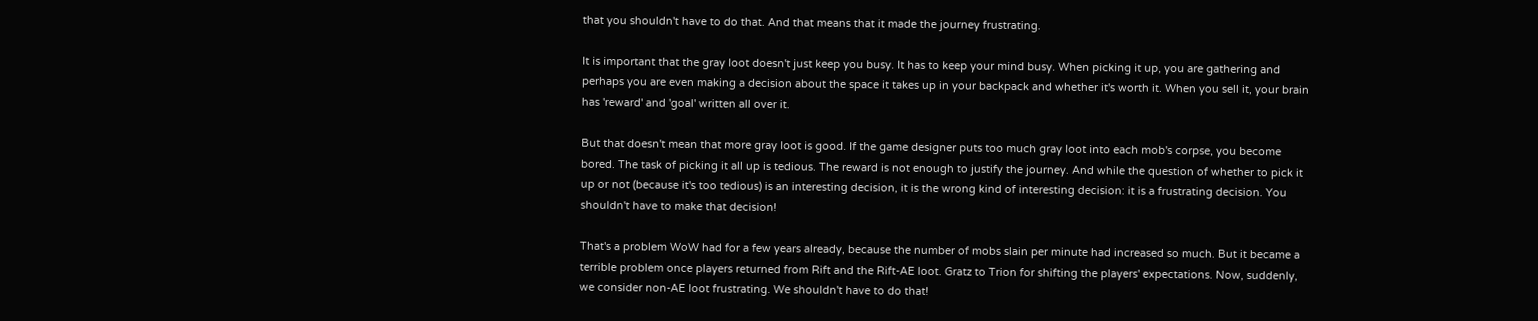that you shouldn't have to do that. And that means that it made the journey frustrating.

It is important that the gray loot doesn't just keep you busy. It has to keep your mind busy. When picking it up, you are gathering and perhaps you are even making a decision about the space it takes up in your backpack and whether it's worth it. When you sell it, your brain has 'reward' and 'goal' written all over it.

But that doesn't mean that more gray loot is good. If the game designer puts too much gray loot into each mob's corpse, you become bored. The task of picking it all up is tedious. The reward is not enough to justify the journey. And while the question of whether to pick it up or not (because it's too tedious) is an interesting decision, it is the wrong kind of interesting decision: it is a frustrating decision. You shouldn't have to make that decision!

That's a problem WoW had for a few years already, because the number of mobs slain per minute had increased so much. But it became a terrible problem once players returned from Rift and the Rift-AE loot. Gratz to Trion for shifting the players' expectations. Now, suddenly, we consider non-AE loot frustrating. We shouldn't have to do that!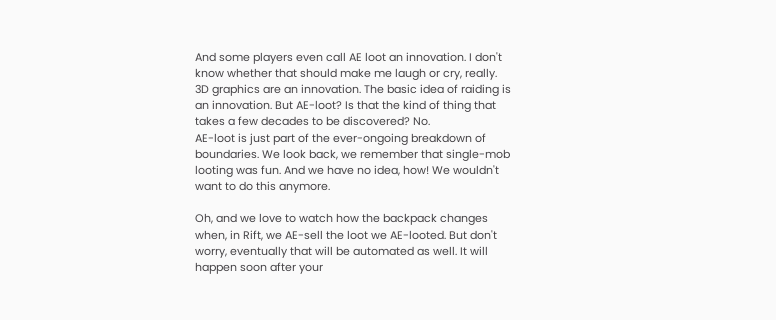And some players even call AE loot an innovation. I don't know whether that should make me laugh or cry, really. 3D graphics are an innovation. The basic idea of raiding is an innovation. But AE-loot? Is that the kind of thing that takes a few decades to be discovered? No.
AE-loot is just part of the ever-ongoing breakdown of boundaries. We look back, we remember that single-mob looting was fun. And we have no idea, how! We wouldn't want to do this anymore.

Oh, and we love to watch how the backpack changes when, in Rift, we AE-sell the loot we AE-looted. But don't worry, eventually that will be automated as well. It will happen soon after your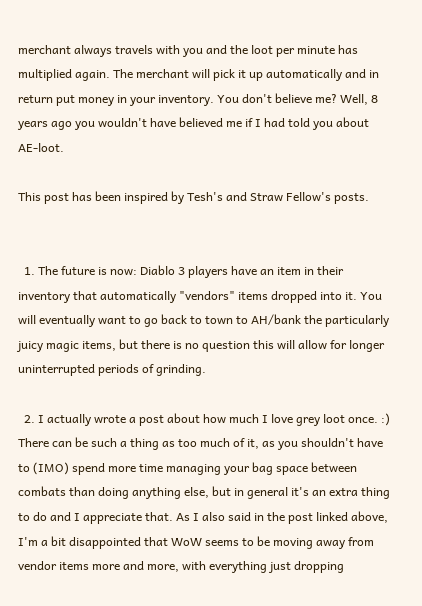merchant always travels with you and the loot per minute has multiplied again. The merchant will pick it up automatically and in return put money in your inventory. You don't believe me? Well, 8 years ago you wouldn't have believed me if I had told you about AE-loot.

This post has been inspired by Tesh's and Straw Fellow's posts.


  1. The future is now: Diablo 3 players have an item in their inventory that automatically "vendors" items dropped into it. You will eventually want to go back to town to AH/bank the particularly juicy magic items, but there is no question this will allow for longer uninterrupted periods of grinding.

  2. I actually wrote a post about how much I love grey loot once. :) There can be such a thing as too much of it, as you shouldn't have to (IMO) spend more time managing your bag space between combats than doing anything else, but in general it's an extra thing to do and I appreciate that. As I also said in the post linked above, I'm a bit disappointed that WoW seems to be moving away from vendor items more and more, with everything just dropping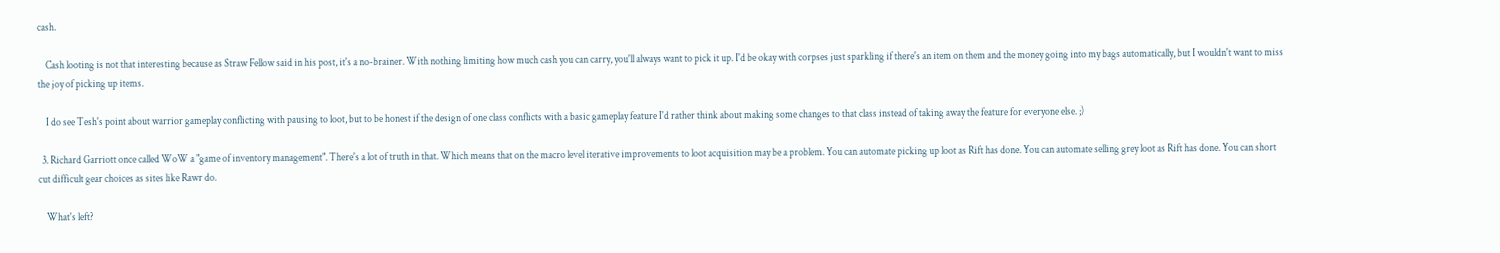cash.

    Cash looting is not that interesting because as Straw Fellow said in his post, it's a no-brainer. With nothing limiting how much cash you can carry, you'll always want to pick it up. I'd be okay with corpses just sparkling if there's an item on them and the money going into my bags automatically, but I wouldn't want to miss the joy of picking up items.

    I do see Tesh's point about warrior gameplay conflicting with pausing to loot, but to be honest if the design of one class conflicts with a basic gameplay feature I'd rather think about making some changes to that class instead of taking away the feature for everyone else. ;)

  3. Richard Garriott once called WoW a "game of inventory management". There's a lot of truth in that. Which means that on the macro level iterative improvements to loot acquisition may be a problem. You can automate picking up loot as Rift has done. You can automate selling grey loot as Rift has done. You can short cut difficult gear choices as sites like Rawr do.

    What's left?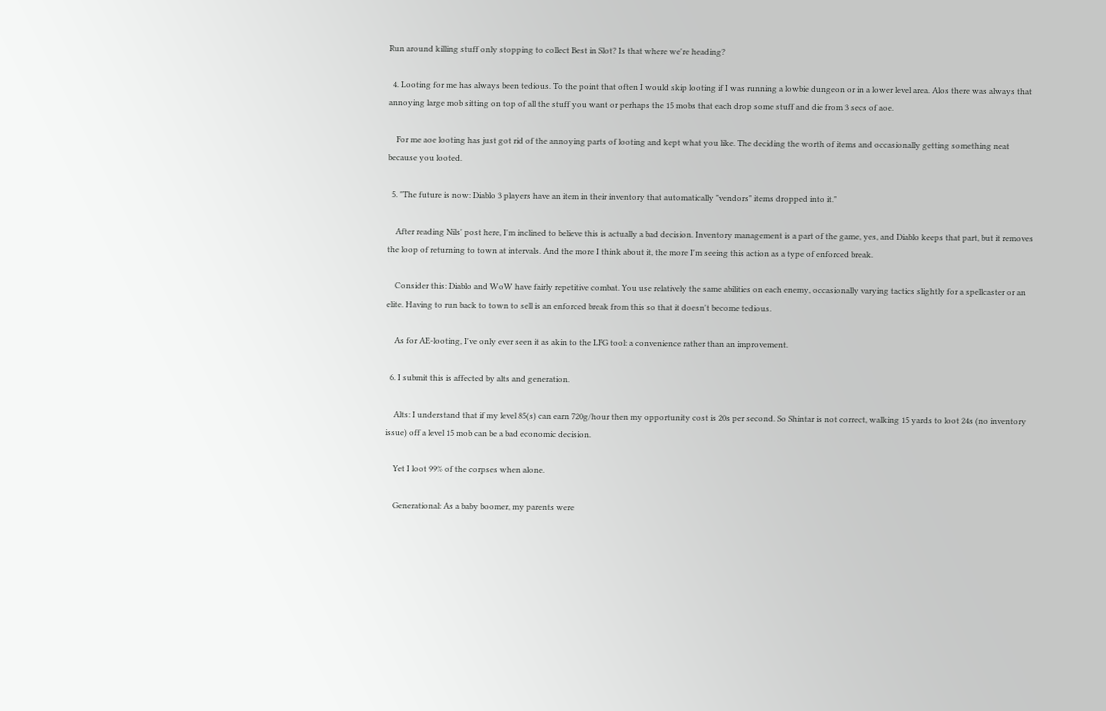Run around killing stuff only stopping to collect Best in Slot? Is that where we're heading?

  4. Looting for me has always been tedious. To the point that often I would skip looting if I was running a lowbie dungeon or in a lower level area. Alos there was always that annoying large mob sitting on top of all the stuff you want or perhaps the 15 mobs that each drop some stuff and die from 3 secs of aoe.

    For me aoe looting has just got rid of the annoying parts of looting and kept what you like. The deciding the worth of items and occasionally getting something neat because you looted.

  5. "The future is now: Diablo 3 players have an item in their inventory that automatically "vendors" items dropped into it."

    After reading Nils' post here, I'm inclined to believe this is actually a bad decision. Inventory management is a part of the game, yes, and Diablo keeps that part, but it removes the loop of returning to town at intervals. And the more I think about it, the more I'm seeing this action as a type of enforced break.

    Consider this: Diablo and WoW have fairly repetitive combat. You use relatively the same abilities on each enemy, occasionally varying tactics slightly for a spellcaster or an elite. Having to run back to town to sell is an enforced break from this so that it doesn't become tedious.

    As for AE-looting, I've only ever seen it as akin to the LFG tool: a convenience rather than an improvement.

  6. I submit this is affected by alts and generation.

    Alts: I understand that if my level 85(s) can earn 720g/hour then my opportunity cost is 20s per second. So Shintar is not correct, walking 15 yards to loot 24s (no inventory issue) off a level 15 mob can be a bad economic decision.

    Yet I loot 99% of the corpses when alone.

    Generational: As a baby boomer, my parents were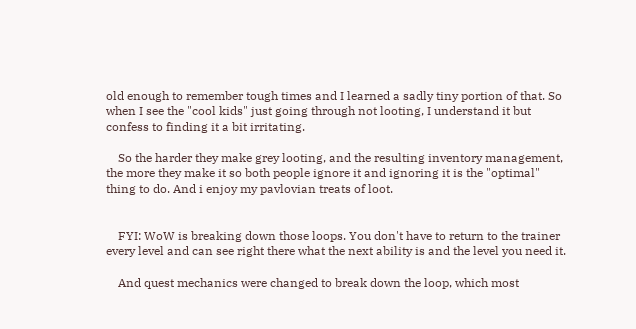old enough to remember tough times and I learned a sadly tiny portion of that. So when I see the "cool kids" just going through not looting, I understand it but confess to finding it a bit irritating.

    So the harder they make grey looting, and the resulting inventory management, the more they make it so both people ignore it and ignoring it is the "optimal" thing to do. And i enjoy my pavlovian treats of loot.


    FYI: WoW is breaking down those loops. You don't have to return to the trainer every level and can see right there what the next ability is and the level you need it.

    And quest mechanics were changed to break down the loop, which most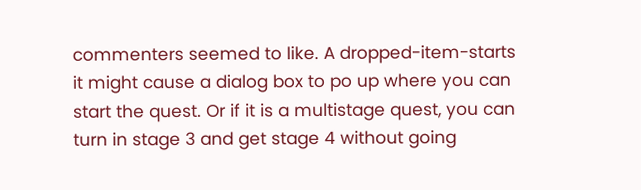commenters seemed to like. A dropped-item-starts it might cause a dialog box to po up where you can start the quest. Or if it is a multistage quest, you can turn in stage 3 and get stage 4 without going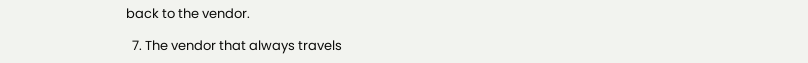back to the vendor.

  7. The vendor that always travels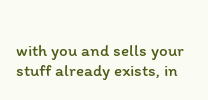with you and sells your stuff already exists, in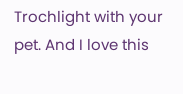Trochlight with your pet. And I love this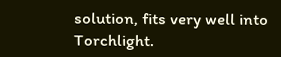solution, fits very well into Torchlight.